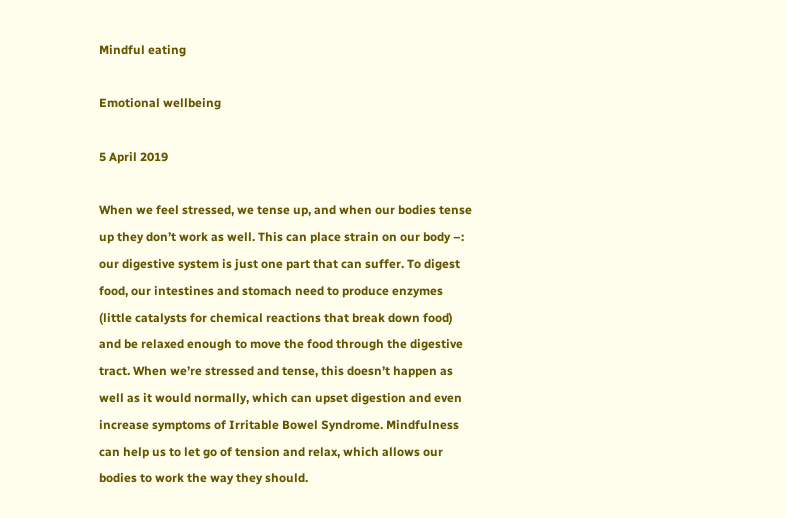Mindful eating

Emotional wellbeing

5 April 2019

When we feel stressed, we tense up, and when our bodies tense up they don’t work as well. This can place strain on our body –: our digestive system is just one part that can suffer. To digest food, our intestines and stomach need to produce enzymes (little catalysts for chemical reactions that break down food) and be relaxed enough to move the food through the digestive tract. When we’re stressed and tense, this doesn’t happen as well as it would normally, which can upset digestion and even increase symptoms of Irritable Bowel Syndrome. Mindfulness can help us to let go of tension and relax, which allows our bodies to work the way they should.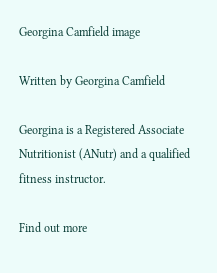Georgina Camfield image

Written by Georgina Camfield

Georgina is a Registered Associate Nutritionist (ANutr) and a qualified fitness instructor.

Find out more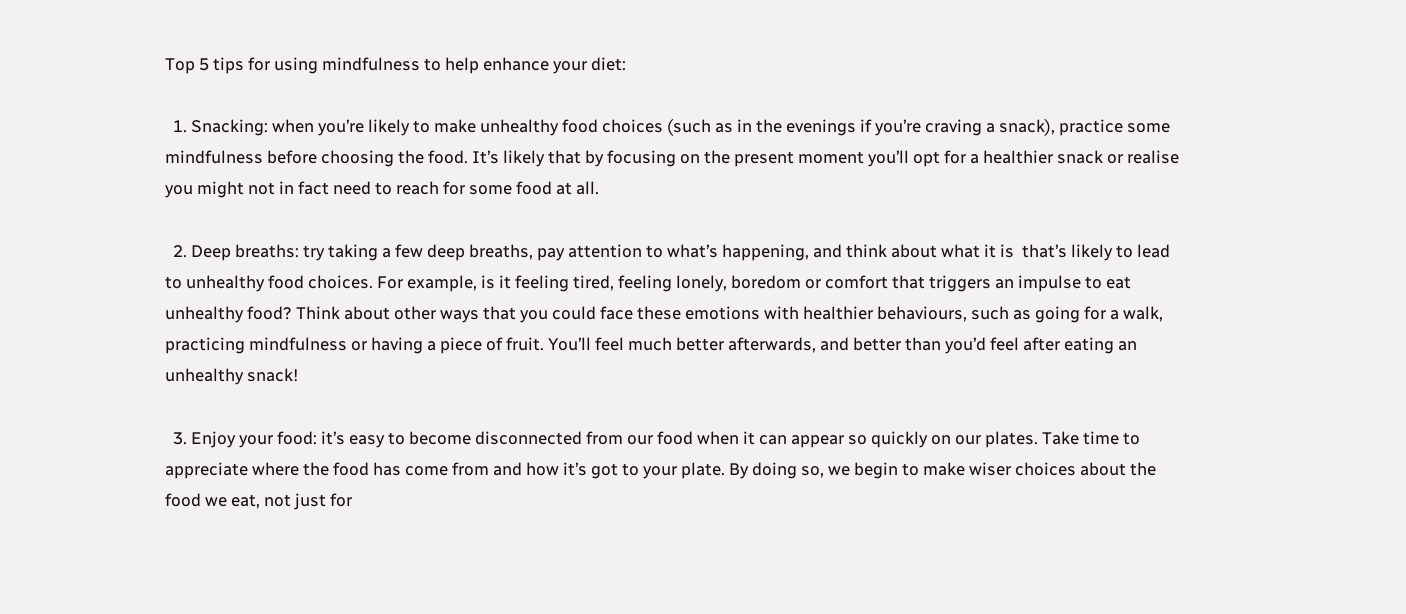Top 5 tips for using mindfulness to help enhance your diet:

  1. Snacking: when you’re likely to make unhealthy food choices (such as in the evenings if you’re craving a snack), practice some mindfulness before choosing the food. It’s likely that by focusing on the present moment you’ll opt for a healthier snack or realise you might not in fact need to reach for some food at all.

  2. Deep breaths: try taking a few deep breaths, pay attention to what’s happening, and think about what it is  that’s likely to lead to unhealthy food choices. For example, is it feeling tired, feeling lonely, boredom or comfort that triggers an impulse to eat unhealthy food? Think about other ways that you could face these emotions with healthier behaviours, such as going for a walk, practicing mindfulness or having a piece of fruit. You’ll feel much better afterwards, and better than you’d feel after eating an unhealthy snack!

  3. Enjoy your food: it’s easy to become disconnected from our food when it can appear so quickly on our plates. Take time to appreciate where the food has come from and how it’s got to your plate. By doing so, we begin to make wiser choices about the   food we eat, not just for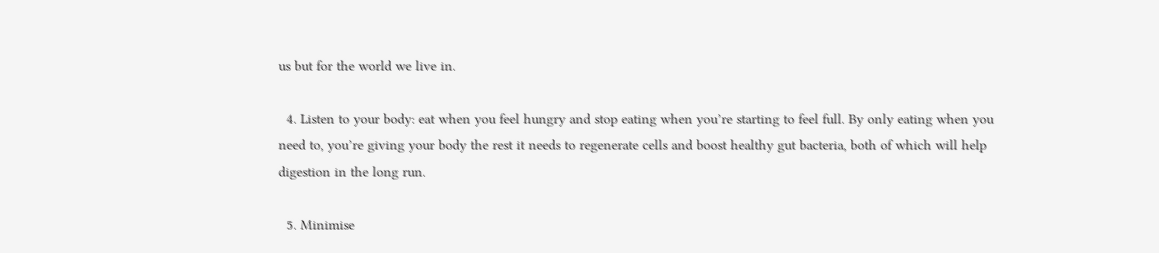us but for the world we live in.

  4. Listen to your body: eat when you feel hungry and stop eating when you’re starting to feel full. By only eating when you need to, you’re giving your body the rest it needs to regenerate cells and boost healthy gut bacteria, both of which will help digestion in the long run.

  5. Minimise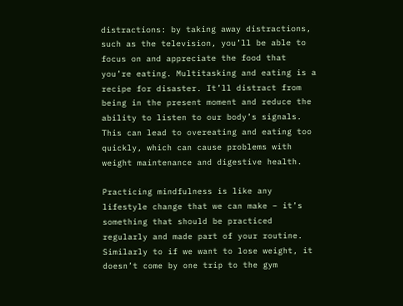distractions: by taking away distractions, such as the television, you’ll be able to focus on and appreciate the food that you’re eating. Multitasking and eating is a recipe for disaster. It’ll distract from being in the present moment and reduce the ability to listen to our body’s signals. This can lead to overeating and eating too quickly, which can cause problems with weight maintenance and digestive health.

Practicing mindfulness is like any lifestyle change that we can make – it’s something that should be practiced regularly and made part of your routine. Similarly to if we want to lose weight, it doesn’t come by one trip to the gym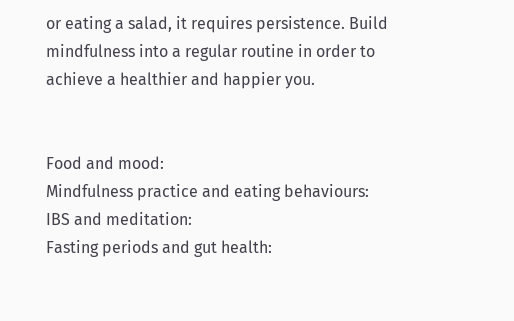or eating a salad, it requires persistence. Build mindfulness into a regular routine in order to achieve a healthier and happier you.


Food and mood:
Mindfulness practice and eating behaviours:
IBS and meditation:
Fasting periods and gut health: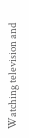Watching television and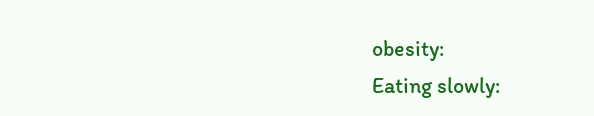obesity:
Eating slowly: